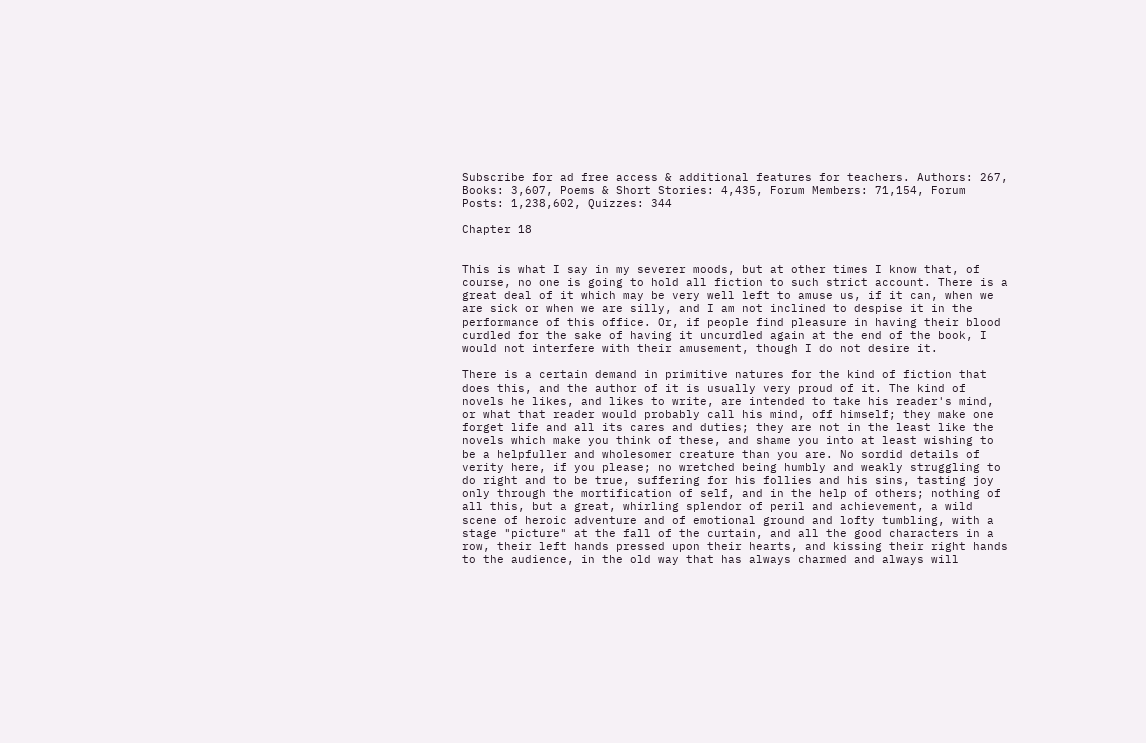Subscribe for ad free access & additional features for teachers. Authors: 267, Books: 3,607, Poems & Short Stories: 4,435, Forum Members: 71,154, Forum Posts: 1,238,602, Quizzes: 344

Chapter 18


This is what I say in my severer moods, but at other times I know that, of course, no one is going to hold all fiction to such strict account. There is a great deal of it which may be very well left to amuse us, if it can, when we are sick or when we are silly, and I am not inclined to despise it in the performance of this office. Or, if people find pleasure in having their blood curdled for the sake of having it uncurdled again at the end of the book, I would not interfere with their amusement, though I do not desire it.

There is a certain demand in primitive natures for the kind of fiction that does this, and the author of it is usually very proud of it. The kind of novels he likes, and likes to write, are intended to take his reader's mind, or what that reader would probably call his mind, off himself; they make one forget life and all its cares and duties; they are not in the least like the novels which make you think of these, and shame you into at least wishing to be a helpfuller and wholesomer creature than you are. No sordid details of verity here, if you please; no wretched being humbly and weakly struggling to do right and to be true, suffering for his follies and his sins, tasting joy only through the mortification of self, and in the help of others; nothing of all this, but a great, whirling splendor of peril and achievement, a wild scene of heroic adventure and of emotional ground and lofty tumbling, with a stage "picture" at the fall of the curtain, and all the good characters in a row, their left hands pressed upon their hearts, and kissing their right hands to the audience, in the old way that has always charmed and always will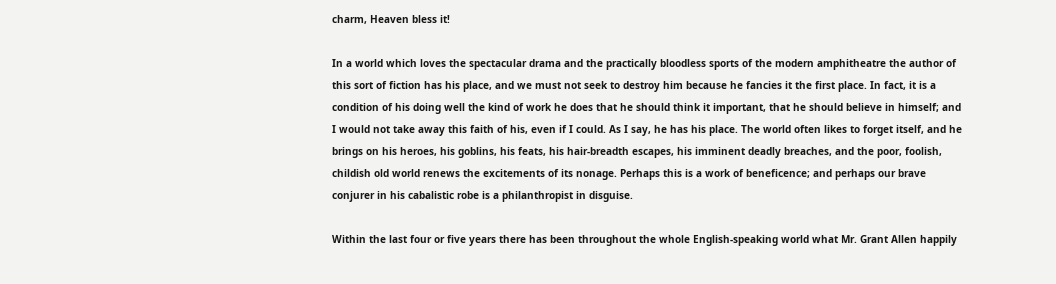charm, Heaven bless it!

In a world which loves the spectacular drama and the practically bloodless sports of the modern amphitheatre the author of this sort of fiction has his place, and we must not seek to destroy him because he fancies it the first place. In fact, it is a condition of his doing well the kind of work he does that he should think it important, that he should believe in himself; and I would not take away this faith of his, even if I could. As I say, he has his place. The world often likes to forget itself, and he brings on his heroes, his goblins, his feats, his hair-breadth escapes, his imminent deadly breaches, and the poor, foolish, childish old world renews the excitements of its nonage. Perhaps this is a work of beneficence; and perhaps our brave conjurer in his cabalistic robe is a philanthropist in disguise.

Within the last four or five years there has been throughout the whole English-speaking world what Mr. Grant Allen happily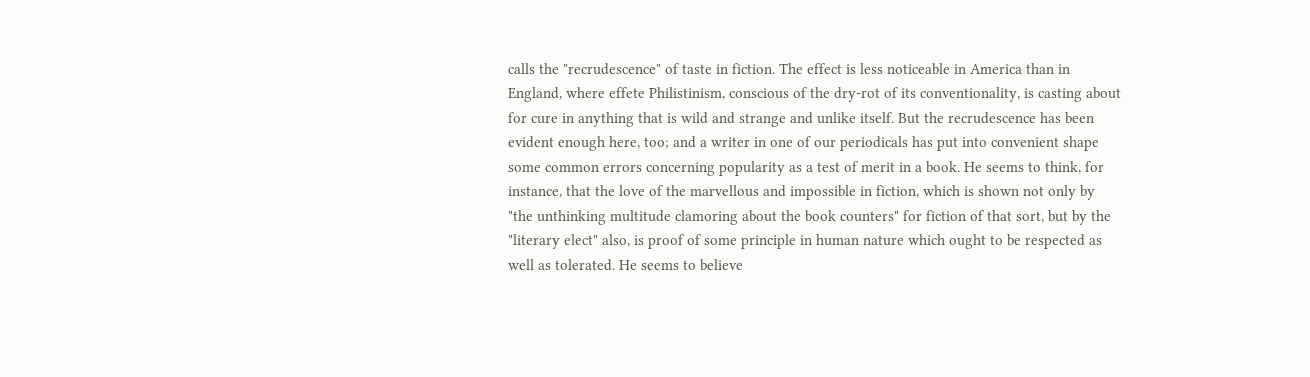calls the "recrudescence" of taste in fiction. The effect is less noticeable in America than in England, where effete Philistinism, conscious of the dry-rot of its conventionality, is casting about for cure in anything that is wild and strange and unlike itself. But the recrudescence has been evident enough here, too; and a writer in one of our periodicals has put into convenient shape some common errors concerning popularity as a test of merit in a book. He seems to think, for instance, that the love of the marvellous and impossible in fiction, which is shown not only by "the unthinking multitude clamoring about the book counters" for fiction of that sort, but by the "literary elect" also, is proof of some principle in human nature which ought to be respected as well as tolerated. He seems to believe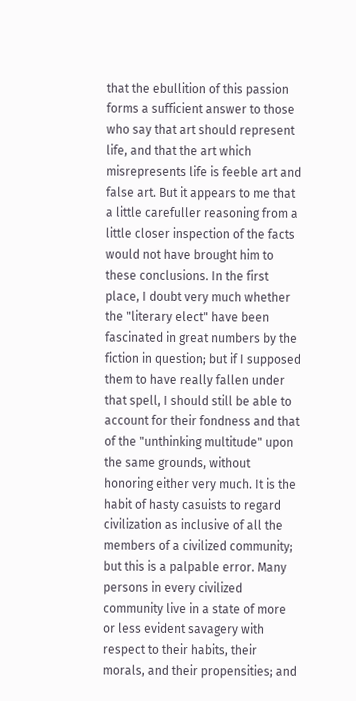that the ebullition of this passion forms a sufficient answer to those who say that art should represent life, and that the art which misrepresents life is feeble art and false art. But it appears to me that a little carefuller reasoning from a little closer inspection of the facts would not have brought him to these conclusions. In the first place, I doubt very much whether the "literary elect" have been fascinated in great numbers by the fiction in question; but if I supposed them to have really fallen under that spell, I should still be able to account for their fondness and that of the "unthinking multitude" upon the same grounds, without honoring either very much. It is the habit of hasty casuists to regard civilization as inclusive of all the members of a civilized community; but this is a palpable error. Many persons in every civilized community live in a state of more or less evident savagery with respect to their habits, their morals, and their propensities; and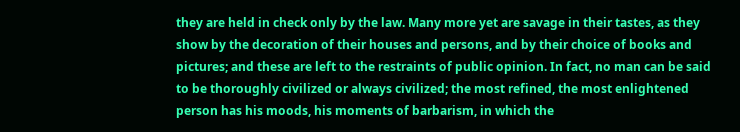they are held in check only by the law. Many more yet are savage in their tastes, as they show by the decoration of their houses and persons, and by their choice of books and pictures; and these are left to the restraints of public opinion. In fact, no man can be said to be thoroughly civilized or always civilized; the most refined, the most enlightened person has his moods, his moments of barbarism, in which the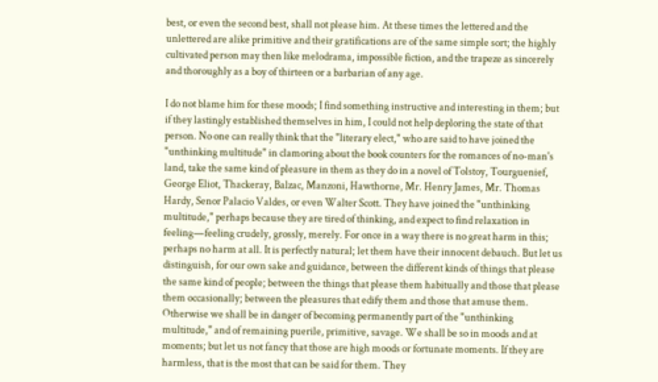best, or even the second best, shall not please him. At these times the lettered and the unlettered are alike primitive and their gratifications are of the same simple sort; the highly cultivated person may then like melodrama, impossible fiction, and the trapeze as sincerely and thoroughly as a boy of thirteen or a barbarian of any age.

I do not blame him for these moods; I find something instructive and interesting in them; but if they lastingly established themselves in him, I could not help deploring the state of that person. No one can really think that the "literary elect," who are said to have joined the "unthinking multitude" in clamoring about the book counters for the romances of no-man's land, take the same kind of pleasure in them as they do in a novel of Tolstoy, Tourguenief, George Eliot, Thackeray, Balzac, Manzoni, Hawthorne, Mr. Henry James, Mr. Thomas Hardy, Senor Palacio Valdes, or even Walter Scott. They have joined the "unthinking multitude," perhaps because they are tired of thinking, and expect to find relaxation in feeling—feeling crudely, grossly, merely. For once in a way there is no great harm in this; perhaps no harm at all. It is perfectly natural; let them have their innocent debauch. But let us distinguish, for our own sake and guidance, between the different kinds of things that please the same kind of people; between the things that please them habitually and those that please them occasionally; between the pleasures that edify them and those that amuse them. Otherwise we shall be in danger of becoming permanently part of the "unthinking multitude," and of remaining puerile, primitive, savage. We shall be so in moods and at moments; but let us not fancy that those are high moods or fortunate moments. If they are harmless, that is the most that can be said for them. They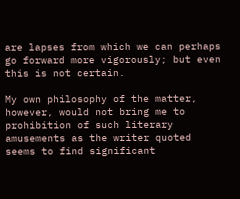are lapses from which we can perhaps go forward more vigorously; but even this is not certain.

My own philosophy of the matter, however, would not bring me to prohibition of such literary amusements as the writer quoted seems to find significant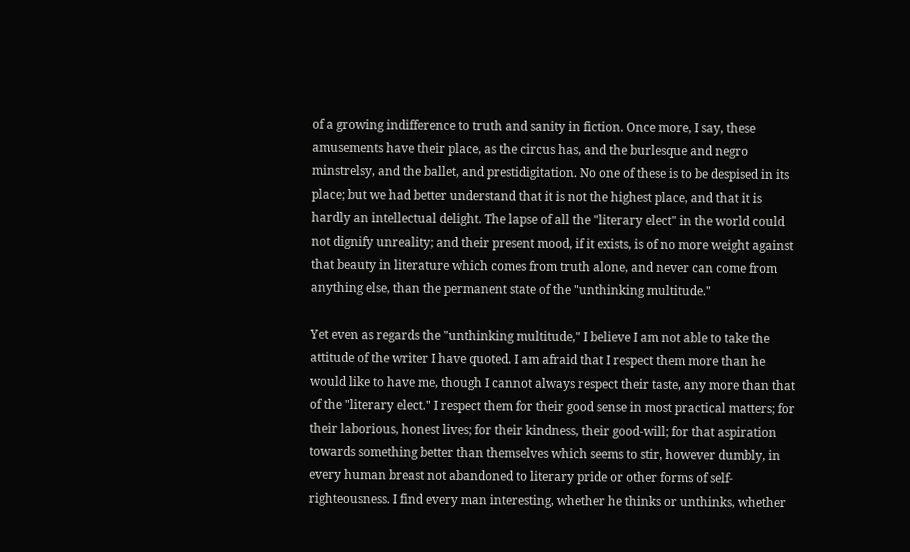of a growing indifference to truth and sanity in fiction. Once more, I say, these amusements have their place, as the circus has, and the burlesque and negro minstrelsy, and the ballet, and prestidigitation. No one of these is to be despised in its place; but we had better understand that it is not the highest place, and that it is hardly an intellectual delight. The lapse of all the "literary elect" in the world could not dignify unreality; and their present mood, if it exists, is of no more weight against that beauty in literature which comes from truth alone, and never can come from anything else, than the permanent state of the "unthinking multitude."

Yet even as regards the "unthinking multitude," I believe I am not able to take the attitude of the writer I have quoted. I am afraid that I respect them more than he would like to have me, though I cannot always respect their taste, any more than that of the "literary elect." I respect them for their good sense in most practical matters; for their laborious, honest lives; for their kindness, their good-will; for that aspiration towards something better than themselves which seems to stir, however dumbly, in every human breast not abandoned to literary pride or other forms of self-righteousness. I find every man interesting, whether he thinks or unthinks, whether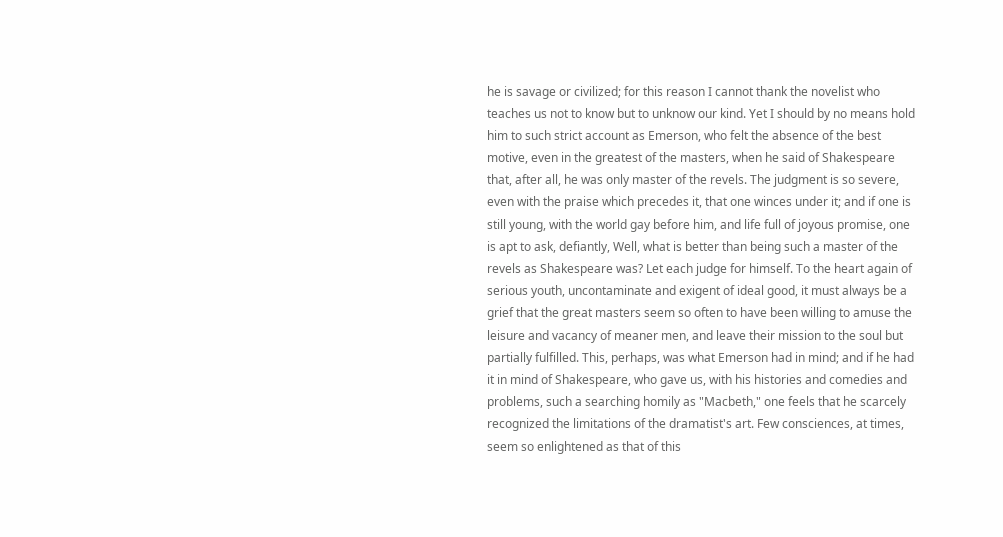he is savage or civilized; for this reason I cannot thank the novelist who teaches us not to know but to unknow our kind. Yet I should by no means hold him to such strict account as Emerson, who felt the absence of the best motive, even in the greatest of the masters, when he said of Shakespeare that, after all, he was only master of the revels. The judgment is so severe, even with the praise which precedes it, that one winces under it; and if one is still young, with the world gay before him, and life full of joyous promise, one is apt to ask, defiantly, Well, what is better than being such a master of the revels as Shakespeare was? Let each judge for himself. To the heart again of serious youth, uncontaminate and exigent of ideal good, it must always be a grief that the great masters seem so often to have been willing to amuse the leisure and vacancy of meaner men, and leave their mission to the soul but partially fulfilled. This, perhaps, was what Emerson had in mind; and if he had it in mind of Shakespeare, who gave us, with his histories and comedies and problems, such a searching homily as "Macbeth," one feels that he scarcely recognized the limitations of the dramatist's art. Few consciences, at times, seem so enlightened as that of this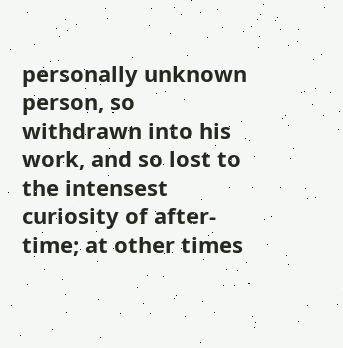personally unknown person, so withdrawn into his work, and so lost to the intensest curiosity of after-time; at other times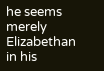he seems merely Elizabethan in his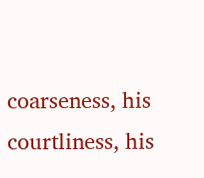coarseness, his courtliness, his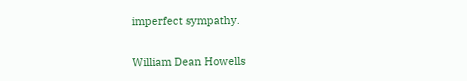imperfect sympathy.

William Dean Howells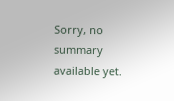Sorry, no summary available yet.